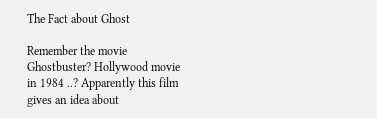The Fact about Ghost

Remember the movie Ghostbuster? Hollywood movie in 1984 ..? Apparently this film gives an idea about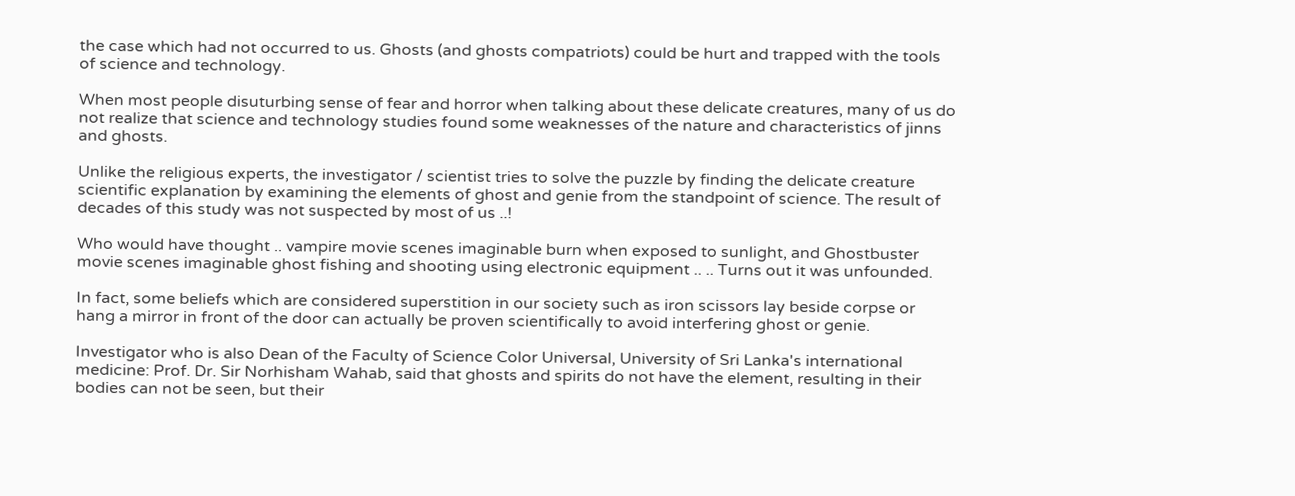the case which had not occurred to us. Ghosts (and ghosts compatriots) could be hurt and trapped with the tools of science and technology.

When most people disuturbing sense of fear and horror when talking about these delicate creatures, many of us do not realize that science and technology studies found some weaknesses of the nature and characteristics of jinns and ghosts.

Unlike the religious experts, the investigator / scientist tries to solve the puzzle by finding the delicate creature scientific explanation by examining the elements of ghost and genie from the standpoint of science. The result of decades of this study was not suspected by most of us ..!

Who would have thought .. vampire movie scenes imaginable burn when exposed to sunlight, and Ghostbuster movie scenes imaginable ghost fishing and shooting using electronic equipment .. .. Turns out it was unfounded.

In fact, some beliefs which are considered superstition in our society such as iron scissors lay beside corpse or hang a mirror in front of the door can actually be proven scientifically to avoid interfering ghost or genie.

Investigator who is also Dean of the Faculty of Science Color Universal, University of Sri Lanka's international medicine: Prof. Dr. Sir Norhisham Wahab, said that ghosts and spirits do not have the element, resulting in their bodies can not be seen, but their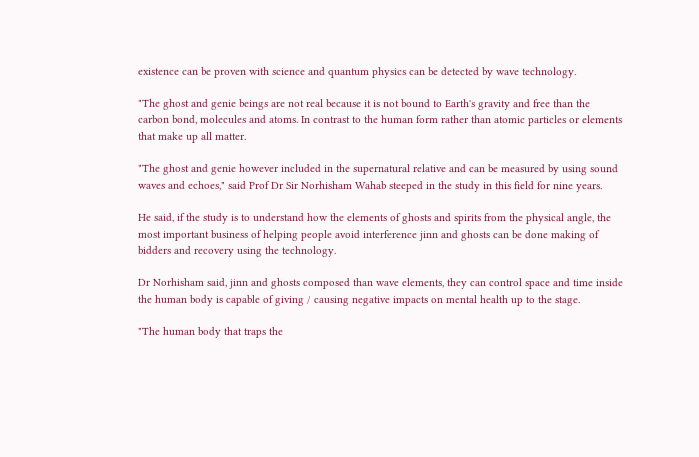existence can be proven with science and quantum physics can be detected by wave technology.

"The ghost and genie beings are not real because it is not bound to Earth's gravity and free than the carbon bond, molecules and atoms. In contrast to the human form rather than atomic particles or elements that make up all matter.

"The ghost and genie however included in the supernatural relative and can be measured by using sound waves and echoes," said Prof Dr Sir Norhisham Wahab steeped in the study in this field for nine years.

He said, if the study is to understand how the elements of ghosts and spirits from the physical angle, the most important business of helping people avoid interference jinn and ghosts can be done making of bidders and recovery using the technology.

Dr Norhisham said, jinn and ghosts composed than wave elements, they can control space and time inside the human body is capable of giving / causing negative impacts on mental health up to the stage.

"The human body that traps the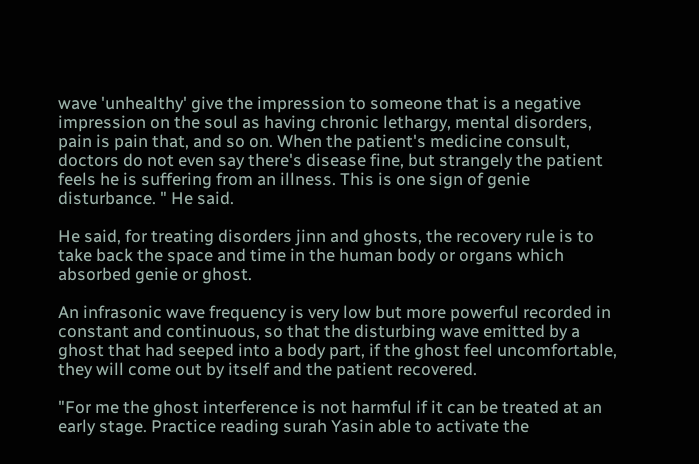wave 'unhealthy' give the impression to someone that is a negative impression on the soul as having chronic lethargy, mental disorders, pain is pain that, and so on. When the patient's medicine consult, doctors do not even say there's disease fine, but strangely the patient feels he is suffering from an illness. This is one sign of genie disturbance. " He said.

He said, for treating disorders jinn and ghosts, the recovery rule is to take back the space and time in the human body or organs which absorbed genie or ghost.

An infrasonic wave frequency is very low but more powerful recorded in constant and continuous, so that the disturbing wave emitted by a ghost that had seeped into a body part, if the ghost feel uncomfortable, they will come out by itself and the patient recovered.

"For me the ghost interference is not harmful if it can be treated at an early stage. Practice reading surah Yasin able to activate the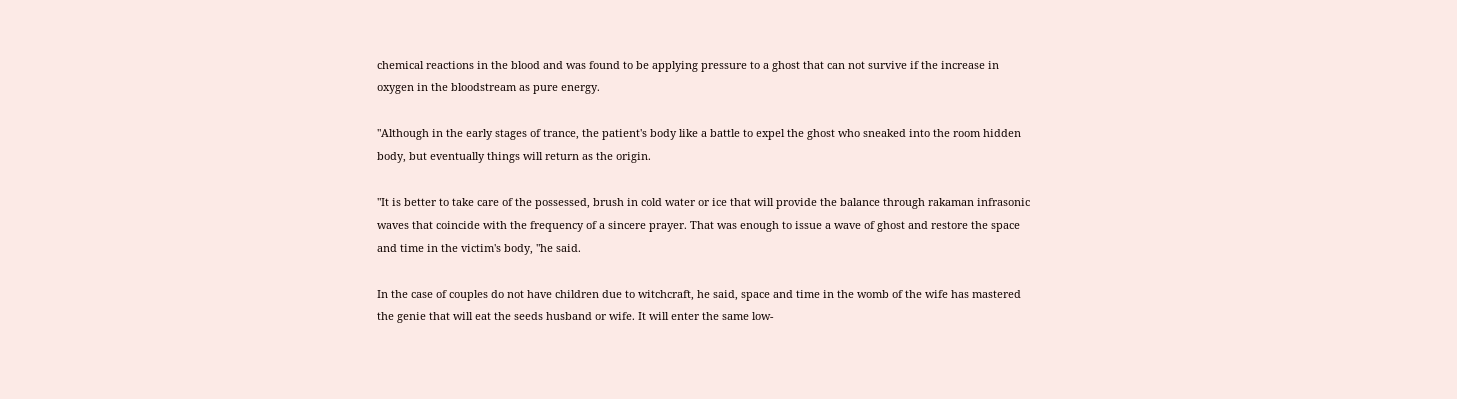chemical reactions in the blood and was found to be applying pressure to a ghost that can not survive if the increase in oxygen in the bloodstream as pure energy.

"Although in the early stages of trance, the patient's body like a battle to expel the ghost who sneaked into the room hidden body, but eventually things will return as the origin.

"It is better to take care of the possessed, brush in cold water or ice that will provide the balance through rakaman infrasonic waves that coincide with the frequency of a sincere prayer. That was enough to issue a wave of ghost and restore the space and time in the victim's body, "he said.

In the case of couples do not have children due to witchcraft, he said, space and time in the womb of the wife has mastered the genie that will eat the seeds husband or wife. It will enter the same low-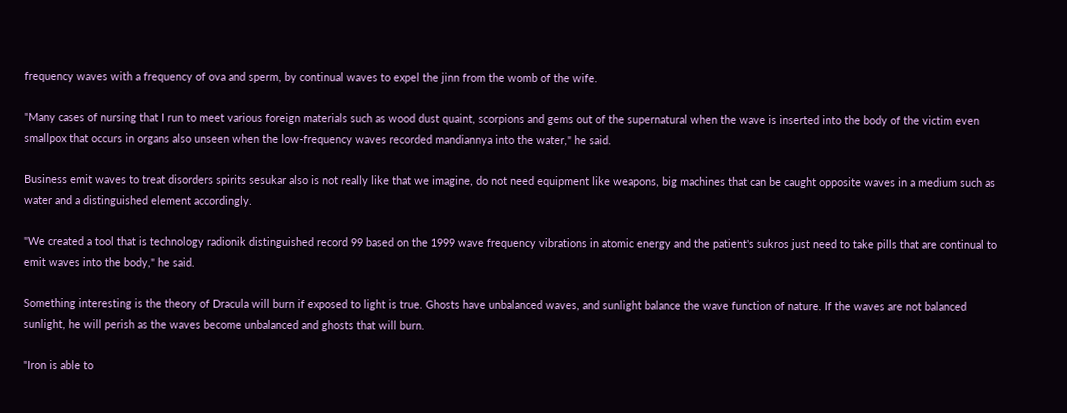frequency waves with a frequency of ova and sperm, by continual waves to expel the jinn from the womb of the wife.

"Many cases of nursing that I run to meet various foreign materials such as wood dust quaint, scorpions and gems out of the supernatural when the wave is inserted into the body of the victim even smallpox that occurs in organs also unseen when the low-frequency waves recorded mandiannya into the water," he said.

Business emit waves to treat disorders spirits sesukar also is not really like that we imagine, do not need equipment like weapons, big machines that can be caught opposite waves in a medium such as water and a distinguished element accordingly.

"We created a tool that is technology radionik distinguished record 99 based on the 1999 wave frequency vibrations in atomic energy and the patient's sukros just need to take pills that are continual to emit waves into the body," he said.

Something interesting is the theory of Dracula will burn if exposed to light is true. Ghosts have unbalanced waves, and sunlight balance the wave function of nature. If the waves are not balanced sunlight, he will perish as the waves become unbalanced and ghosts that will burn.

"Iron is able to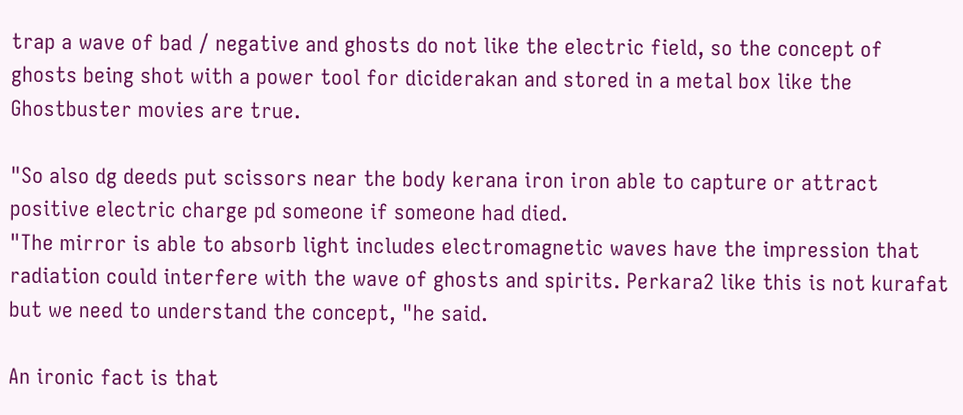trap a wave of bad / negative and ghosts do not like the electric field, so the concept of ghosts being shot with a power tool for diciderakan and stored in a metal box like the Ghostbuster movies are true.

"So also dg deeds put scissors near the body kerana iron iron able to capture or attract positive electric charge pd someone if someone had died.
"The mirror is able to absorb light includes electromagnetic waves have the impression that radiation could interfere with the wave of ghosts and spirits. Perkara2 like this is not kurafat but we need to understand the concept, "he said.

An ironic fact is that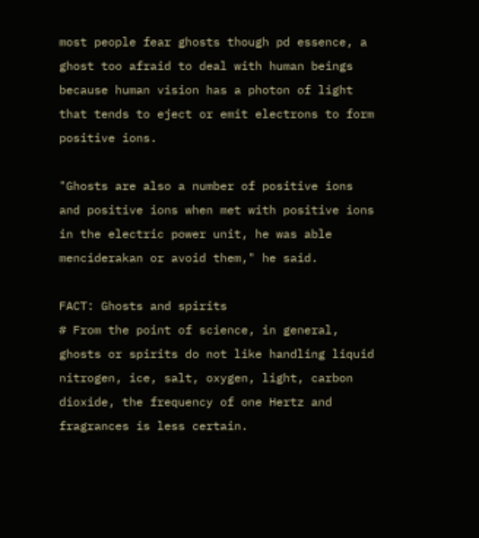most people fear ghosts though pd essence, a ghost too afraid to deal with human beings because human vision has a photon of light that tends to eject or emit electrons to form positive ions.

"Ghosts are also a number of positive ions and positive ions when met with positive ions in the electric power unit, he was able menciderakan or avoid them," he said.

FACT: Ghosts and spirits
# From the point of science, in general, ghosts or spirits do not like handling liquid nitrogen, ice, salt, oxygen, light, carbon dioxide, the frequency of one Hertz and fragrances is less certain.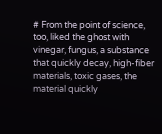# From the point of science, too, liked the ghost with vinegar, fungus, a substance that quickly decay, high-fiber materials, toxic gases, the material quickly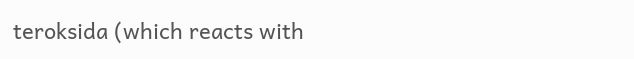teroksida (which reacts with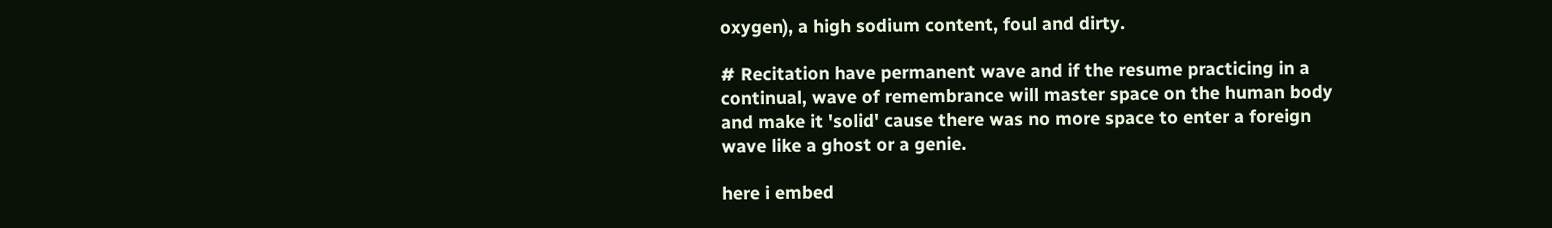oxygen), a high sodium content, foul and dirty.

# Recitation have permanent wave and if the resume practicing in a continual, wave of remembrance will master space on the human body and make it 'solid' cause there was no more space to enter a foreign wave like a ghost or a genie.

here i embed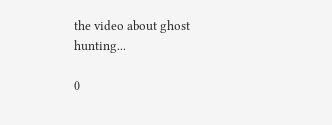the video about ghost hunting...

0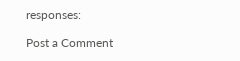responses:

Post a Comment